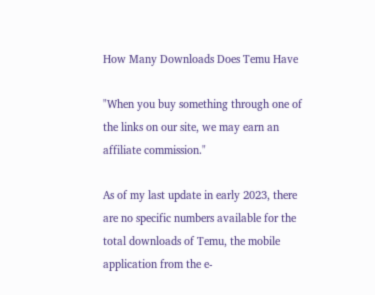How Many Downloads Does Temu Have

"When you buy something through one of the links on our site, we may earn an affiliate commission."

As of my last update in early 2023, there are no specific numbers available for the total downloads of Temu, the mobile application from the e-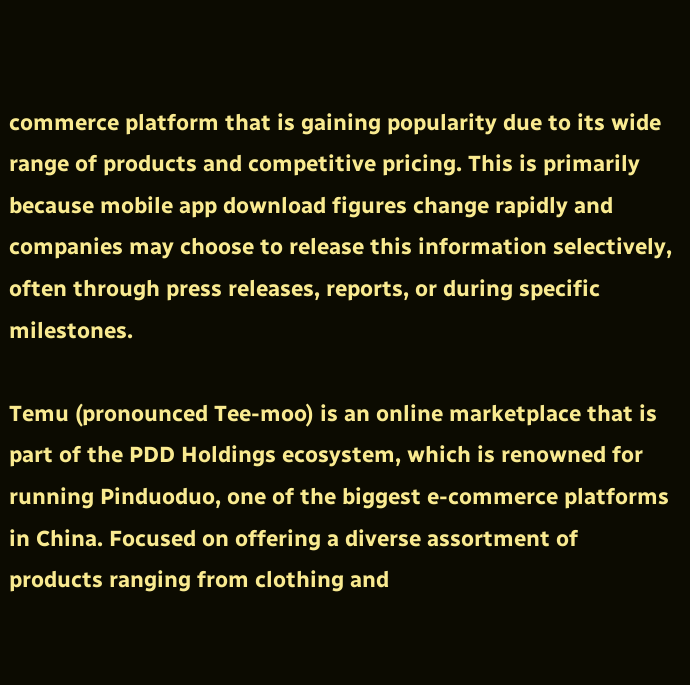commerce platform that is gaining popularity due to its wide range of products and competitive pricing. This is primarily because mobile app download figures change rapidly and companies may choose to release this information selectively, often through press releases, reports, or during specific milestones.

Temu (pronounced Tee-moo) is an online marketplace that is part of the PDD Holdings ecosystem, which is renowned for running Pinduoduo, one of the biggest e-commerce platforms in China. Focused on offering a diverse assortment of products ranging from clothing and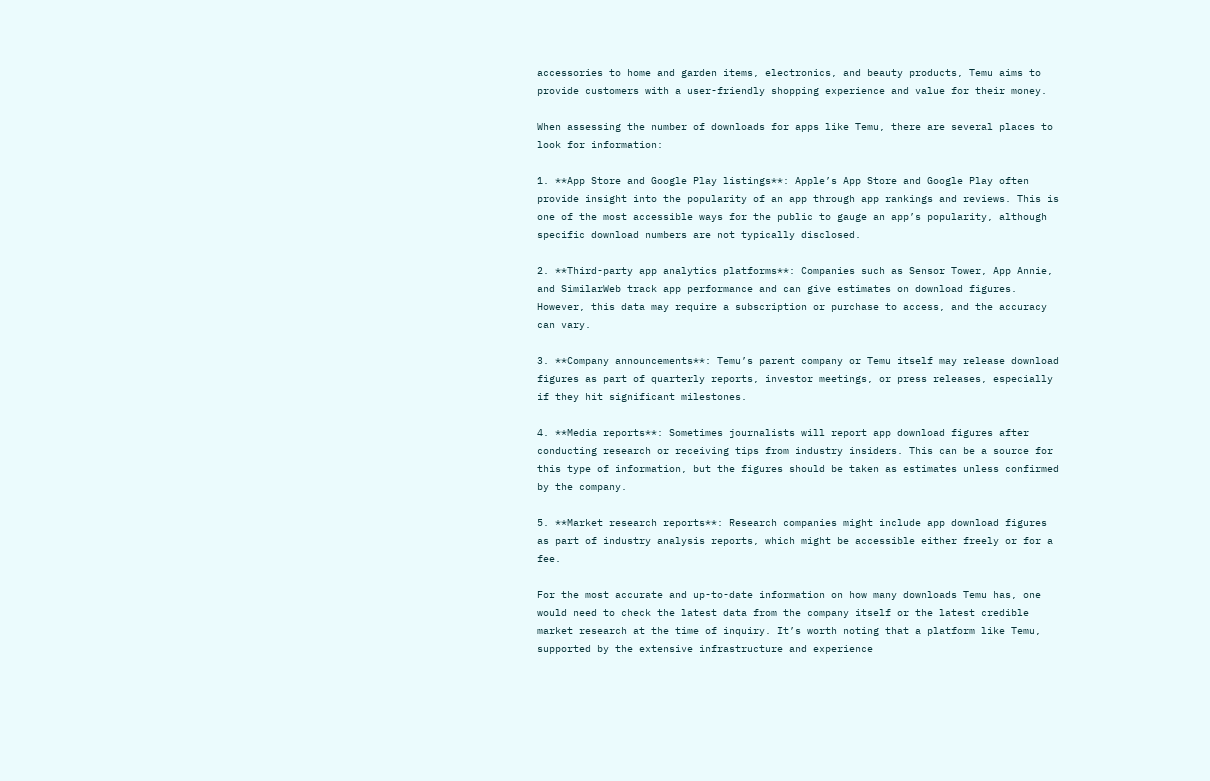accessories to home and garden items, electronics, and beauty products, Temu aims to provide customers with a user-friendly shopping experience and value for their money.

When assessing the number of downloads for apps like Temu, there are several places to look for information:

1. **App Store and Google Play listings**: Apple’s App Store and Google Play often provide insight into the popularity of an app through app rankings and reviews. This is one of the most accessible ways for the public to gauge an app’s popularity, although specific download numbers are not typically disclosed.

2. **Third-party app analytics platforms**: Companies such as Sensor Tower, App Annie, and SimilarWeb track app performance and can give estimates on download figures. However, this data may require a subscription or purchase to access, and the accuracy can vary.

3. **Company announcements**: Temu’s parent company or Temu itself may release download figures as part of quarterly reports, investor meetings, or press releases, especially if they hit significant milestones.

4. **Media reports**: Sometimes journalists will report app download figures after conducting research or receiving tips from industry insiders. This can be a source for this type of information, but the figures should be taken as estimates unless confirmed by the company.

5. **Market research reports**: Research companies might include app download figures as part of industry analysis reports, which might be accessible either freely or for a fee.

For the most accurate and up-to-date information on how many downloads Temu has, one would need to check the latest data from the company itself or the latest credible market research at the time of inquiry. It’s worth noting that a platform like Temu, supported by the extensive infrastructure and experience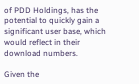of PDD Holdings, has the potential to quickly gain a significant user base, which would reflect in their download numbers.

Given the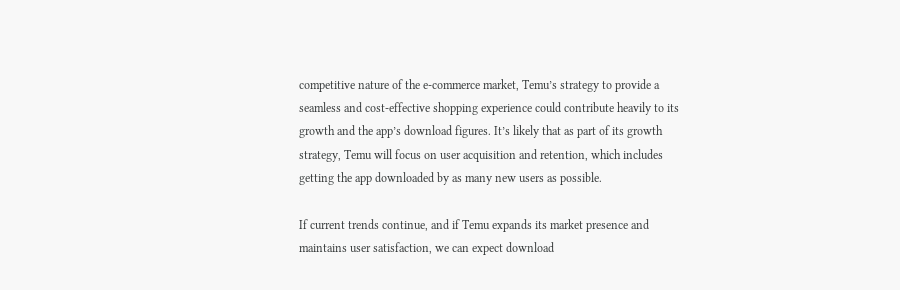competitive nature of the e-commerce market, Temu’s strategy to provide a seamless and cost-effective shopping experience could contribute heavily to its growth and the app’s download figures. It’s likely that as part of its growth strategy, Temu will focus on user acquisition and retention, which includes getting the app downloaded by as many new users as possible.

If current trends continue, and if Temu expands its market presence and maintains user satisfaction, we can expect download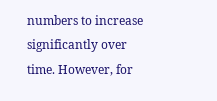numbers to increase significantly over time. However, for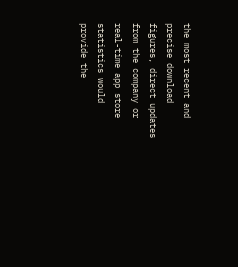the most recent and precise download figures, direct updates from the company or real-time app store statistics would provide the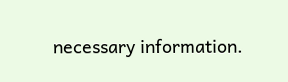necessary information.